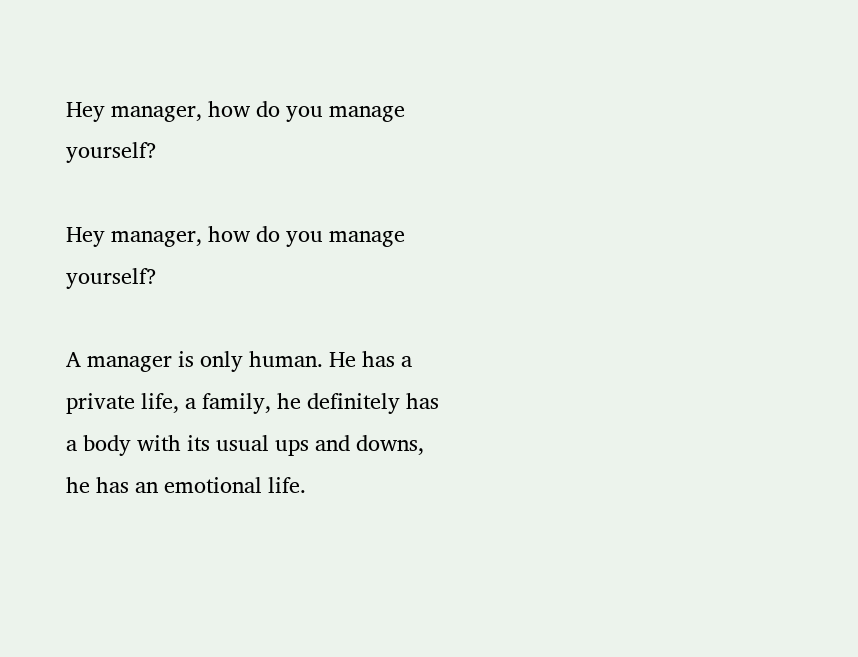Hey manager, how do you manage yourself?

Hey manager, how do you manage yourself?

A manager is only human. He has a private life, a family, he definitely has a body with its usual ups and downs, he has an emotional life.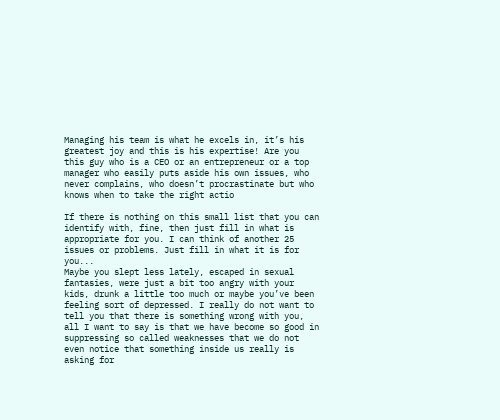Managing his team is what he excels in, it’s his greatest joy and this is his expertise! Are you this guy who is a CEO or an entrepreneur or a top manager who easily puts aside his own issues, who never complains, who doesn’t procrastinate but who knows when to take the right actio

If there is nothing on this small list that you can identify with, fine, then just fill in what is appropriate for you. I can think of another 25 issues or problems. Just fill in what it is for you...
Maybe you slept less lately, escaped in sexual fantasies, were just a bit too angry with your kids, drunk a little too much or maybe you’ve been feeling sort of depressed. I really do not want to tell you that there is something wrong with you, all I want to say is that we have become so good in suppressing so called weaknesses that we do not even notice that something inside us really is asking for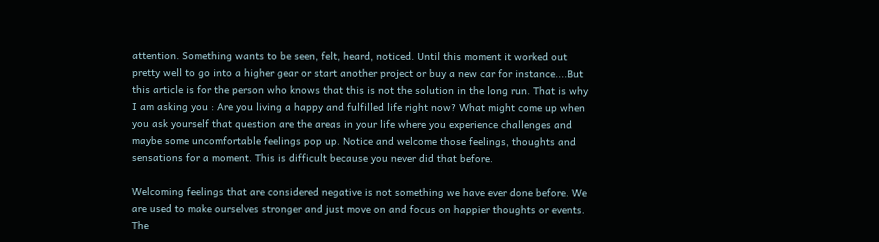attention. Something wants to be seen, felt, heard, noticed. Until this moment it worked out pretty well to go into a higher gear or start another project or buy a new car for instance....But this article is for the person who knows that this is not the solution in the long run. That is why I am asking you : Are you living a happy and fulfilled life right now? What might come up when you ask yourself that question are the areas in your life where you experience challenges and maybe some uncomfortable feelings pop up. Notice and welcome those feelings, thoughts and sensations for a moment. This is difficult because you never did that before.

Welcoming feelings that are considered negative is not something we have ever done before. We are used to make ourselves stronger and just move on and focus on happier thoughts or events. The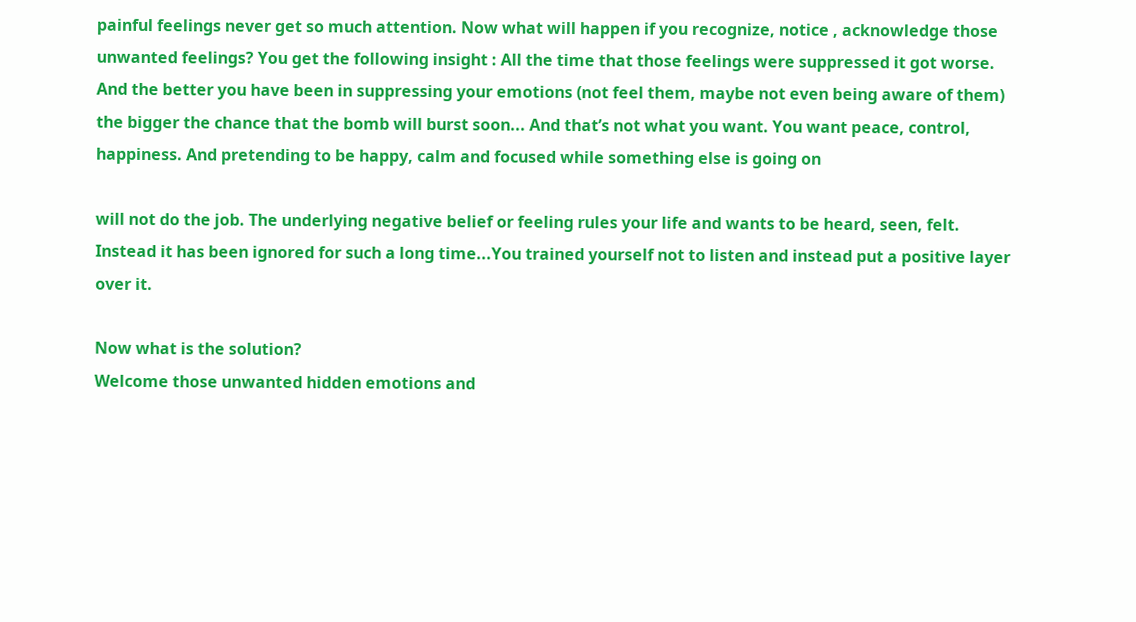painful feelings never get so much attention. Now what will happen if you recognize, notice , acknowledge those unwanted feelings? You get the following insight : All the time that those feelings were suppressed it got worse. And the better you have been in suppressing your emotions (not feel them, maybe not even being aware of them) the bigger the chance that the bomb will burst soon... And that’s not what you want. You want peace, control, happiness. And pretending to be happy, calm and focused while something else is going on

will not do the job. The underlying negative belief or feeling rules your life and wants to be heard, seen, felt. Instead it has been ignored for such a long time...You trained yourself not to listen and instead put a positive layer over it.

Now what is the solution?
Welcome those unwanted hidden emotions and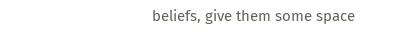beliefs, give them some space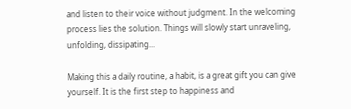and listen to their voice without judgment. In the welcoming process lies the solution. Things will slowly start unraveling, unfolding, dissipating...

Making this a daily routine, a habit, is a great gift you can give yourself. It is the first step to happiness and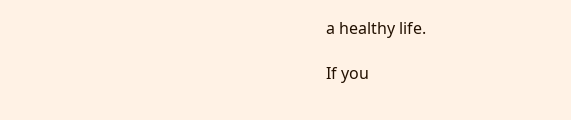a healthy life.

If you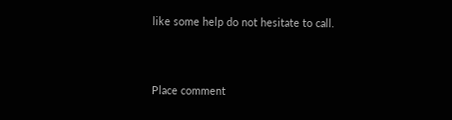like some help do not hesitate to call.



Place comment